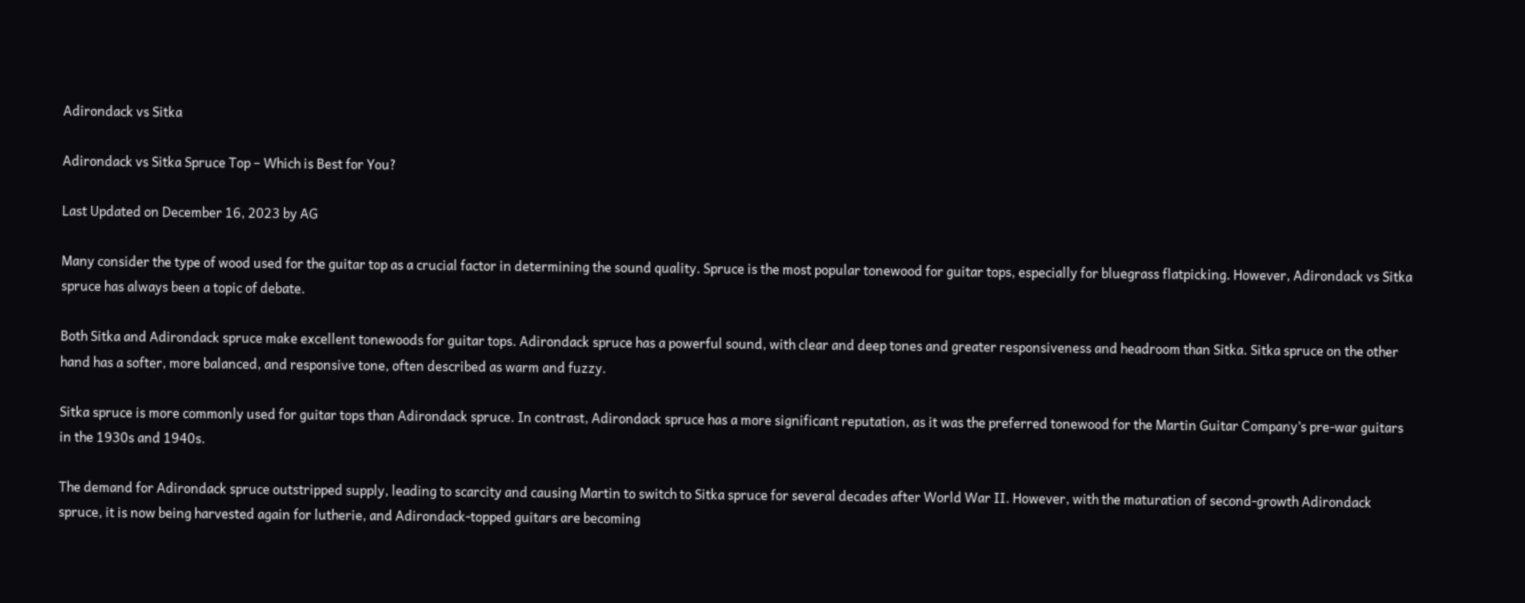Adirondack vs Sitka

Adirondack vs Sitka Spruce Top – Which is Best for You?

Last Updated on December 16, 2023 by AG

Many consider the type of wood used for the guitar top as a crucial factor in determining the sound quality. Spruce is the most popular tonewood for guitar tops, especially for bluegrass flatpicking. However, Adirondack vs Sitka spruce has always been a topic of debate.

Both Sitka and Adirondack spruce make excellent tonewoods for guitar tops. Adirondack spruce has a powerful sound, with clear and deep tones and greater responsiveness and headroom than Sitka. Sitka spruce on the other hand has a softer, more balanced, and responsive tone, often described as warm and fuzzy.

Sitka spruce is more commonly used for guitar tops than Adirondack spruce. In contrast, Adirondack spruce has a more significant reputation, as it was the preferred tonewood for the Martin Guitar Company’s pre-war guitars in the 1930s and 1940s.

The demand for Adirondack spruce outstripped supply, leading to scarcity and causing Martin to switch to Sitka spruce for several decades after World War II. However, with the maturation of second-growth Adirondack spruce, it is now being harvested again for lutherie, and Adirondack-topped guitars are becoming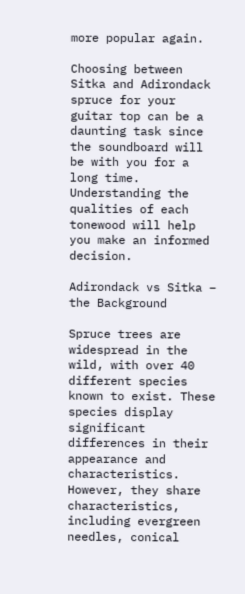more popular again.

Choosing between Sitka and Adirondack spruce for your guitar top can be a daunting task since the soundboard will be with you for a long time. Understanding the qualities of each tonewood will help you make an informed decision.

Adirondack vs Sitka – the Background

Spruce trees are widespread in the wild, with over 40 different species known to exist. These species display significant differences in their appearance and characteristics. However, they share characteristics, including evergreen needles, conical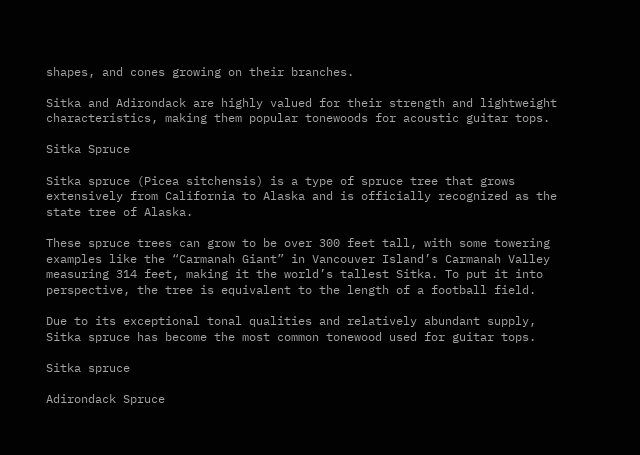shapes, and cones growing on their branches.

Sitka and Adirondack are highly valued for their strength and lightweight characteristics, making them popular tonewoods for acoustic guitar tops.

Sitka Spruce

Sitka spruce (Picea sitchensis) is a type of spruce tree that grows extensively from California to Alaska and is officially recognized as the state tree of Alaska.

These spruce trees can grow to be over 300 feet tall, with some towering examples like the “Carmanah Giant” in Vancouver Island’s Carmanah Valley measuring 314 feet, making it the world’s tallest Sitka. To put it into perspective, the tree is equivalent to the length of a football field.

Due to its exceptional tonal qualities and relatively abundant supply, Sitka spruce has become the most common tonewood used for guitar tops.

Sitka spruce

Adirondack Spruce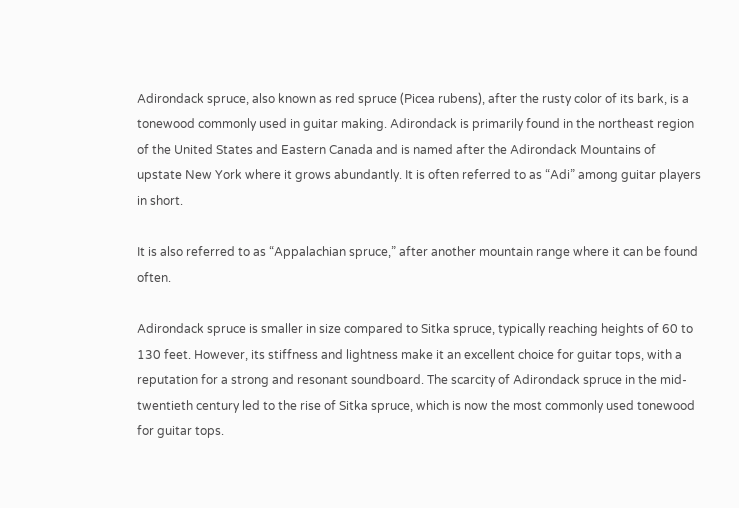Adirondack spruce, also known as red spruce (Picea rubens), after the rusty color of its bark, is a tonewood commonly used in guitar making. Adirondack is primarily found in the northeast region of the United States and Eastern Canada and is named after the Adirondack Mountains of upstate New York where it grows abundantly. It is often referred to as “Adi” among guitar players in short.

It is also referred to as “Appalachian spruce,” after another mountain range where it can be found often.

Adirondack spruce is smaller in size compared to Sitka spruce, typically reaching heights of 60 to 130 feet. However, its stiffness and lightness make it an excellent choice for guitar tops, with a reputation for a strong and resonant soundboard. The scarcity of Adirondack spruce in the mid-twentieth century led to the rise of Sitka spruce, which is now the most commonly used tonewood for guitar tops.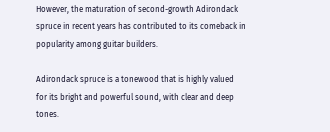However, the maturation of second-growth Adirondack spruce in recent years has contributed to its comeback in popularity among guitar builders.

Adirondack spruce is a tonewood that is highly valued for its bright and powerful sound, with clear and deep tones.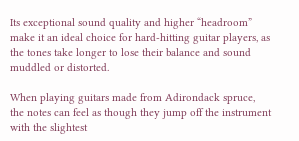Its exceptional sound quality and higher “headroom” make it an ideal choice for hard-hitting guitar players, as the tones take longer to lose their balance and sound muddled or distorted.

When playing guitars made from Adirondack spruce, the notes can feel as though they jump off the instrument with the slightest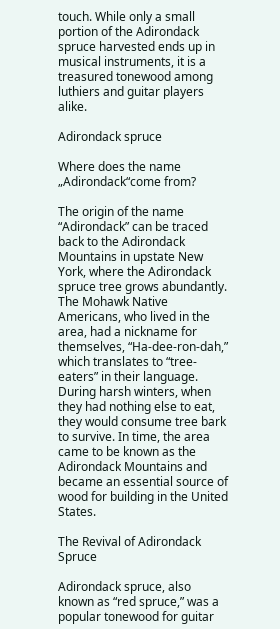touch. While only a small portion of the Adirondack spruce harvested ends up in musical instruments, it is a treasured tonewood among luthiers and guitar players alike.

Adirondack spruce

Where does the name „Adirondack“come from?

The origin of the name “Adirondack” can be traced back to the Adirondack Mountains in upstate New York, where the Adirondack spruce tree grows abundantly. The Mohawk Native Americans, who lived in the area, had a nickname for themselves, “Ha-dee-ron-dah,” which translates to “tree-eaters” in their language. During harsh winters, when they had nothing else to eat, they would consume tree bark to survive. In time, the area came to be known as the Adirondack Mountains and became an essential source of wood for building in the United States.

The Revival of Adirondack Spruce

Adirondack spruce, also known as “red spruce,” was a popular tonewood for guitar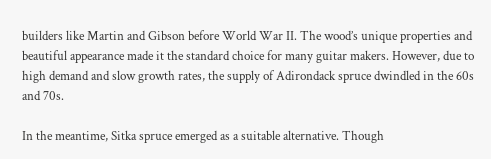builders like Martin and Gibson before World War II. The wood’s unique properties and beautiful appearance made it the standard choice for many guitar makers. However, due to high demand and slow growth rates, the supply of Adirondack spruce dwindled in the 60s and 70s.

In the meantime, Sitka spruce emerged as a suitable alternative. Though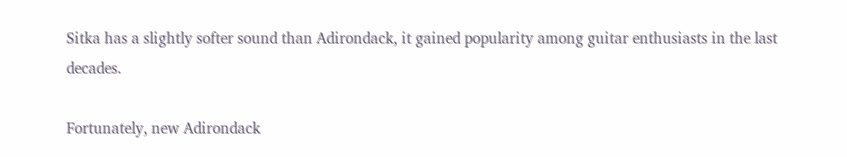Sitka has a slightly softer sound than Adirondack, it gained popularity among guitar enthusiasts in the last decades.

Fortunately, new Adirondack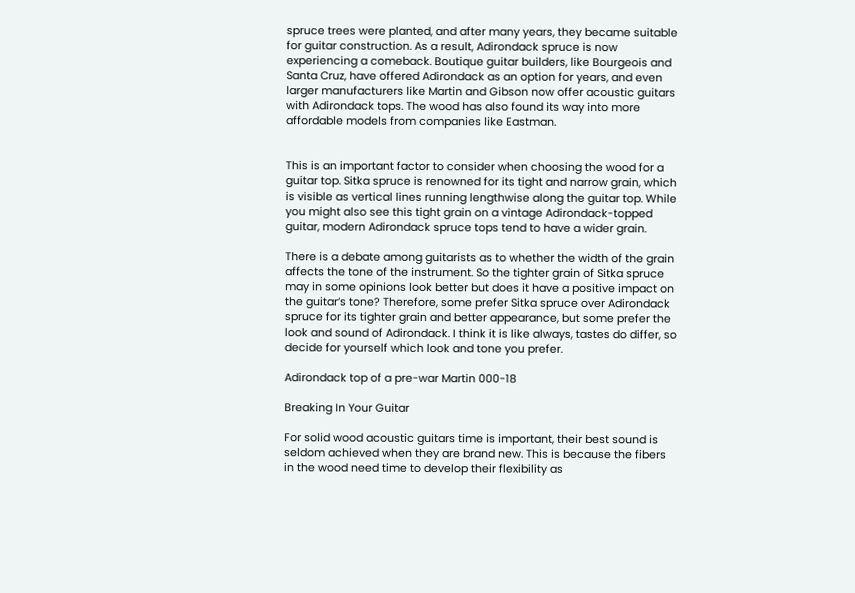spruce trees were planted, and after many years, they became suitable for guitar construction. As a result, Adirondack spruce is now experiencing a comeback. Boutique guitar builders, like Bourgeois and Santa Cruz, have offered Adirondack as an option for years, and even larger manufacturers like Martin and Gibson now offer acoustic guitars with Adirondack tops. The wood has also found its way into more affordable models from companies like Eastman.


This is an important factor to consider when choosing the wood for a guitar top. Sitka spruce is renowned for its tight and narrow grain, which is visible as vertical lines running lengthwise along the guitar top. While you might also see this tight grain on a vintage Adirondack-topped guitar, modern Adirondack spruce tops tend to have a wider grain.

There is a debate among guitarists as to whether the width of the grain affects the tone of the instrument. So the tighter grain of Sitka spruce may in some opinions look better but does it have a positive impact on the guitar’s tone? Therefore, some prefer Sitka spruce over Adirondack spruce for its tighter grain and better appearance, but some prefer the look and sound of Adirondack. I think it is like always, tastes do differ, so decide for yourself which look and tone you prefer.

Adirondack top of a pre-war Martin 000-18

Breaking In Your Guitar

For solid wood acoustic guitars time is important, their best sound is seldom achieved when they are brand new. This is because the fibers in the wood need time to develop their flexibility as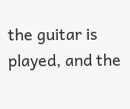the guitar is played, and the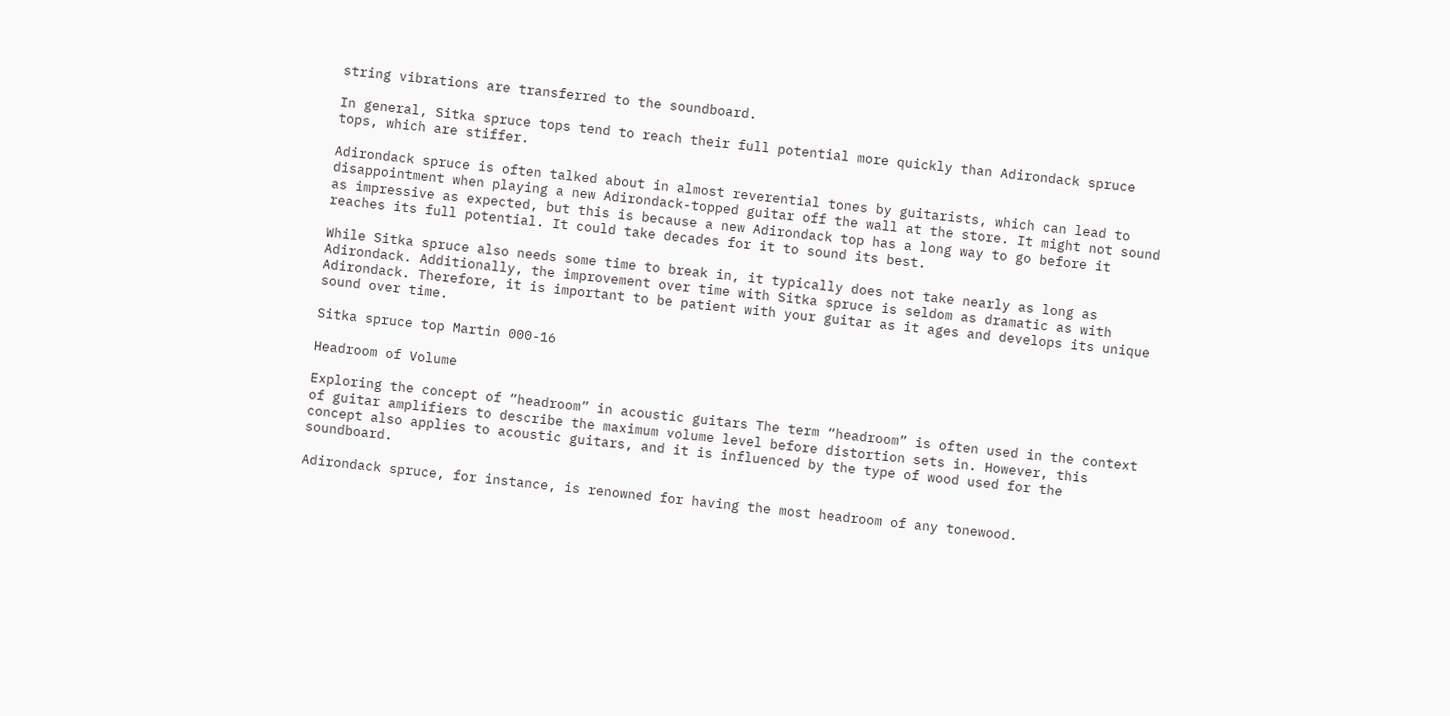string vibrations are transferred to the soundboard.

In general, Sitka spruce tops tend to reach their full potential more quickly than Adirondack spruce tops, which are stiffer.

Adirondack spruce is often talked about in almost reverential tones by guitarists, which can lead to disappointment when playing a new Adirondack-topped guitar off the wall at the store. It might not sound as impressive as expected, but this is because a new Adirondack top has a long way to go before it reaches its full potential. It could take decades for it to sound its best.

While Sitka spruce also needs some time to break in, it typically does not take nearly as long as Adirondack. Additionally, the improvement over time with Sitka spruce is seldom as dramatic as with Adirondack. Therefore, it is important to be patient with your guitar as it ages and develops its unique sound over time.

Sitka spruce top Martin 000-16

Headroom of Volume

Exploring the concept of “headroom” in acoustic guitars The term “headroom” is often used in the context of guitar amplifiers to describe the maximum volume level before distortion sets in. However, this concept also applies to acoustic guitars, and it is influenced by the type of wood used for the soundboard.

Adirondack spruce, for instance, is renowned for having the most headroom of any tonewood.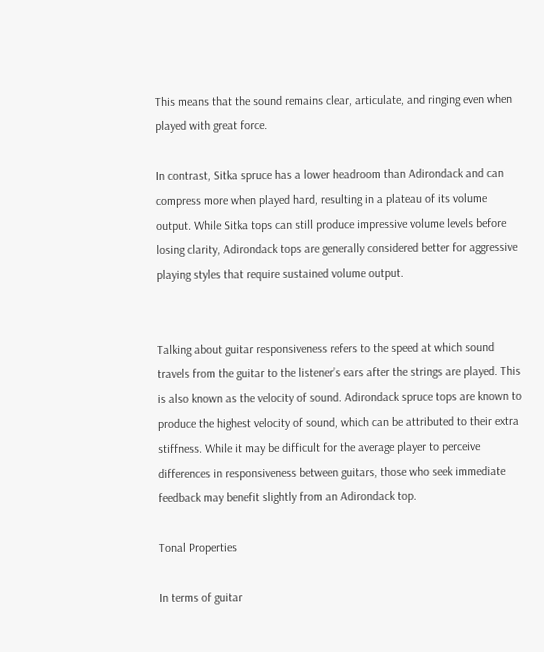This means that the sound remains clear, articulate, and ringing even when played with great force.

In contrast, Sitka spruce has a lower headroom than Adirondack and can compress more when played hard, resulting in a plateau of its volume output. While Sitka tops can still produce impressive volume levels before losing clarity, Adirondack tops are generally considered better for aggressive playing styles that require sustained volume output.


Talking about guitar responsiveness refers to the speed at which sound travels from the guitar to the listener’s ears after the strings are played. This is also known as the velocity of sound. Adirondack spruce tops are known to produce the highest velocity of sound, which can be attributed to their extra stiffness. While it may be difficult for the average player to perceive differences in responsiveness between guitars, those who seek immediate feedback may benefit slightly from an Adirondack top.

Tonal Properties

In terms of guitar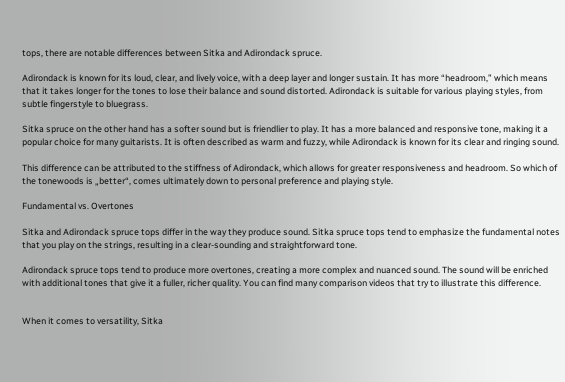tops, there are notable differences between Sitka and Adirondack spruce.

Adirondack is known for its loud, clear, and lively voice, with a deep layer and longer sustain. It has more “headroom,” which means that it takes longer for the tones to lose their balance and sound distorted. Adirondack is suitable for various playing styles, from subtle fingerstyle to bluegrass.

Sitka spruce on the other hand has a softer sound but is friendlier to play. It has a more balanced and responsive tone, making it a popular choice for many guitarists. It is often described as warm and fuzzy, while Adirondack is known for its clear and ringing sound.

This difference can be attributed to the stiffness of Adirondack, which allows for greater responsiveness and headroom. So which of the tonewoods is „better“, comes ultimately down to personal preference and playing style.

Fundamental vs. Overtones

Sitka and Adirondack spruce tops differ in the way they produce sound. Sitka spruce tops tend to emphasize the fundamental notes that you play on the strings, resulting in a clear-sounding and straightforward tone.

Adirondack spruce tops tend to produce more overtones, creating a more complex and nuanced sound. The sound will be enriched with additional tones that give it a fuller, richer quality. You can find many comparison videos that try to illustrate this difference.


When it comes to versatility, Sitka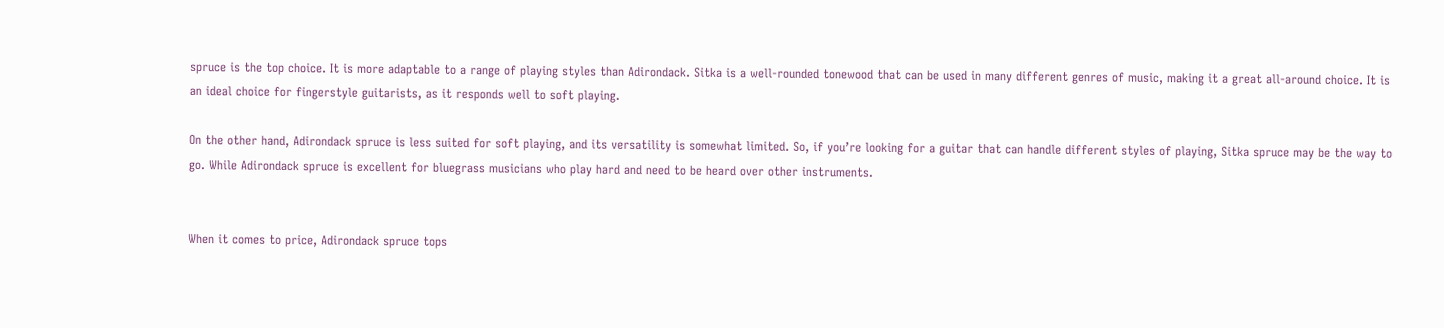spruce is the top choice. It is more adaptable to a range of playing styles than Adirondack. Sitka is a well-rounded tonewood that can be used in many different genres of music, making it a great all-around choice. It is an ideal choice for fingerstyle guitarists, as it responds well to soft playing.

On the other hand, Adirondack spruce is less suited for soft playing, and its versatility is somewhat limited. So, if you’re looking for a guitar that can handle different styles of playing, Sitka spruce may be the way to go. While Adirondack spruce is excellent for bluegrass musicians who play hard and need to be heard over other instruments.


When it comes to price, Adirondack spruce tops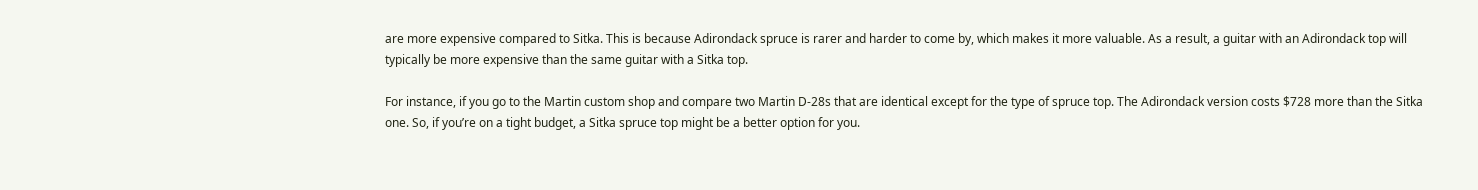are more expensive compared to Sitka. This is because Adirondack spruce is rarer and harder to come by, which makes it more valuable. As a result, a guitar with an Adirondack top will typically be more expensive than the same guitar with a Sitka top.

For instance, if you go to the Martin custom shop and compare two Martin D-28s that are identical except for the type of spruce top. The Adirondack version costs $728 more than the Sitka one. So, if you’re on a tight budget, a Sitka spruce top might be a better option for you.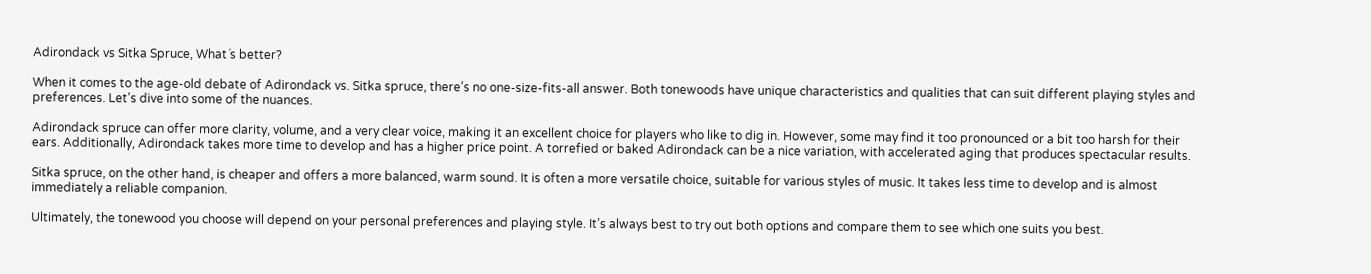Adirondack vs Sitka Spruce, What´s better?

When it comes to the age-old debate of Adirondack vs. Sitka spruce, there’s no one-size-fits-all answer. Both tonewoods have unique characteristics and qualities that can suit different playing styles and preferences. Let’s dive into some of the nuances.

Adirondack spruce can offer more clarity, volume, and a very clear voice, making it an excellent choice for players who like to dig in. However, some may find it too pronounced or a bit too harsh for their ears. Additionally, Adirondack takes more time to develop and has a higher price point. A torrefied or baked Adirondack can be a nice variation, with accelerated aging that produces spectacular results.

Sitka spruce, on the other hand, is cheaper and offers a more balanced, warm sound. It is often a more versatile choice, suitable for various styles of music. It takes less time to develop and is almost immediately a reliable companion.

Ultimately, the tonewood you choose will depend on your personal preferences and playing style. It’s always best to try out both options and compare them to see which one suits you best.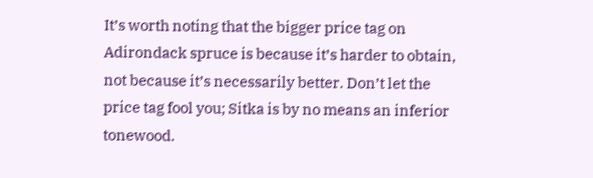It’s worth noting that the bigger price tag on Adirondack spruce is because it’s harder to obtain, not because it’s necessarily better. Don’t let the price tag fool you; Sitka is by no means an inferior tonewood.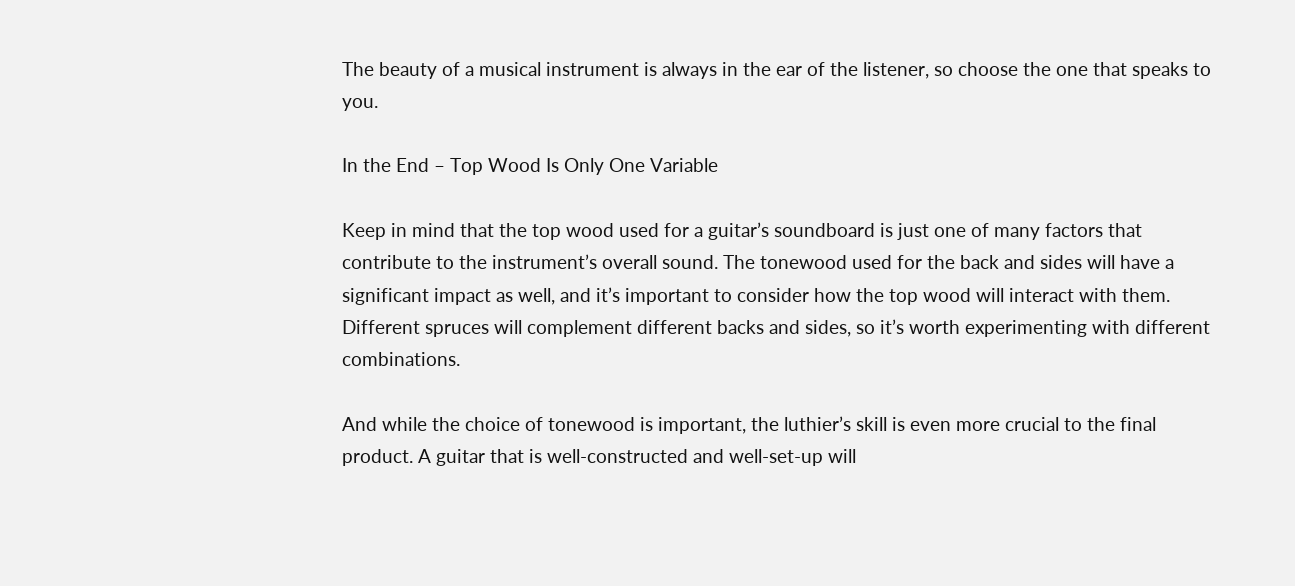The beauty of a musical instrument is always in the ear of the listener, so choose the one that speaks to you.

In the End – Top Wood Is Only One Variable

Keep in mind that the top wood used for a guitar’s soundboard is just one of many factors that contribute to the instrument’s overall sound. The tonewood used for the back and sides will have a significant impact as well, and it’s important to consider how the top wood will interact with them. Different spruces will complement different backs and sides, so it’s worth experimenting with different combinations.

And while the choice of tonewood is important, the luthier’s skill is even more crucial to the final product. A guitar that is well-constructed and well-set-up will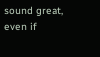sound great, even if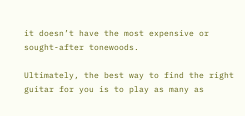it doesn’t have the most expensive or sought-after tonewoods.

Ultimately, the best way to find the right guitar for you is to play as many as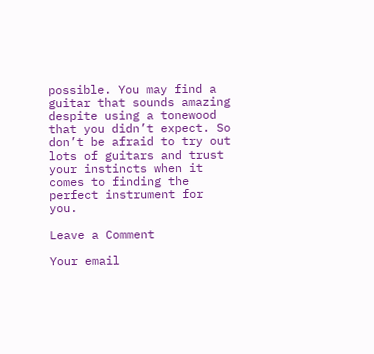possible. You may find a guitar that sounds amazing despite using a tonewood that you didn’t expect. So don’t be afraid to try out lots of guitars and trust your instincts when it comes to finding the perfect instrument for you.

Leave a Comment

Your email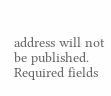address will not be published. Required fields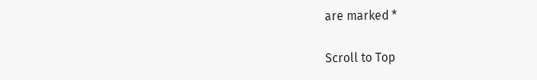are marked *

Scroll to Top